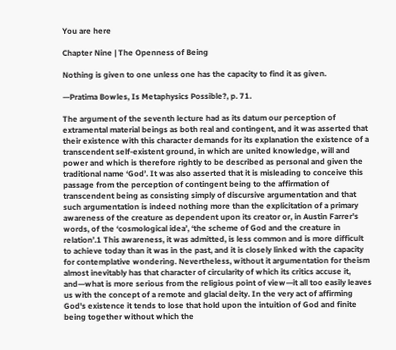You are here

Chapter Nine | The Openness of Being

Nothing is given to one unless one has the capacity to find it as given.

—Pratima Bowles, Is Metaphysics Possible?, p. 71.

The argument of the seventh lecture had as its datum our perception of extramental material beings as both real and contingent, and it was asserted that their existence with this character demands for its explanation the existence of a transcendent self-existent ground, in which are united knowledge, will and power and which is therefore rightly to be described as personal and given the traditional name ‘God’. It was also asserted that it is misleading to conceive this passage from the perception of contingent being to the affirmation of transcendent being as consisting simply of discursive argumentation and that such argumentation is indeed nothing more than the explicitation of a primary awareness of the creature as dependent upon its creator or, in Austin Farrer's words, of the ‘cosmological idea’, ‘the scheme of God and the creature in relation’.1 This awareness, it was admitted, is less common and is more difficult to achieve today than it was in the past, and it is closely linked with the capacity for contemplative wondering. Nevertheless, without it argumentation for theism almost inevitably has that character of circularity of which its critics accuse it, and—what is more serious from the religious point of view—it all too easily leaves us with the concept of a remote and glacial deity. In the very act of affirming God's existence it tends to lose that hold upon the intuition of God and finite being together without which the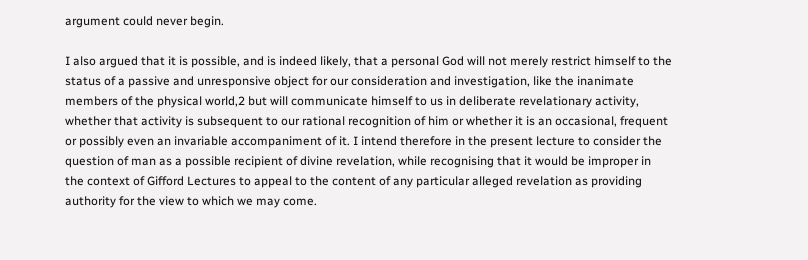argument could never begin.

I also argued that it is possible, and is indeed likely, that a personal God will not merely restrict himself to the status of a passive and unresponsive object for our consideration and investigation, like the inanimate members of the physical world,2 but will communicate himself to us in deliberate revelationary activity, whether that activity is subsequent to our rational recognition of him or whether it is an occasional, frequent or possibly even an invariable accompaniment of it. I intend therefore in the present lecture to consider the question of man as a possible recipient of divine revelation, while recognising that it would be improper in the context of Gifford Lectures to appeal to the content of any particular alleged revelation as providing authority for the view to which we may come.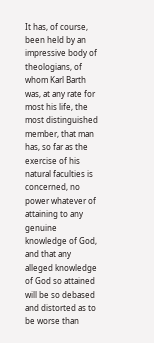It has, of course, been held by an impressive body of theologians, of whom Karl Barth was, at any rate for most his life, the most distinguished member, that man has, so far as the exercise of his natural faculties is concerned, no power whatever of attaining to any genuine knowledge of God, and that any alleged knowledge of God so attained will be so debased and distorted as to be worse than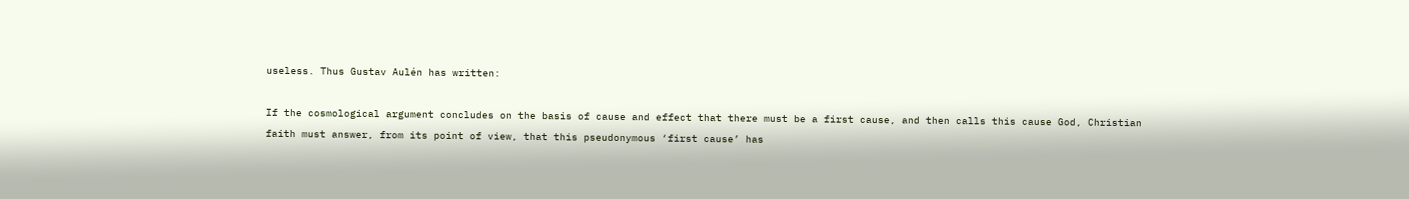useless. Thus Gustav Aulén has written:

If the cosmological argument concludes on the basis of cause and effect that there must be a first cause, and then calls this cause God, Christian faith must answer, from its point of view, that this pseudonymous ‘first cause’ has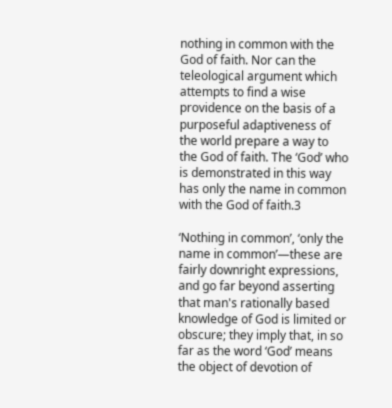nothing in common with the God of faith. Nor can the teleological argument which attempts to find a wise providence on the basis of a purposeful adaptiveness of the world prepare a way to the God of faith. The ‘God’ who is demonstrated in this way has only the name in common with the God of faith.3

‘Nothing in common’, ‘only the name in common’—these are fairly downright expressions, and go far beyond asserting that man's rationally based knowledge of God is limited or obscure; they imply that, in so far as the word ‘God’ means the object of devotion of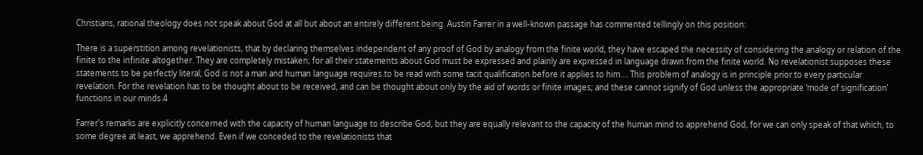Christians, rational theology does not speak about God at all but about an entirely different being. Austin Farrer in a well-known passage has commented tellingly on this position:

There is a superstition among revelationists, that by declaring themselves independent of any proof of God by analogy from the finite world, they have escaped the necessity of considering the analogy or relation of the finite to the infinite altogether. They are completely mistaken; for all their statements about God must be expressed and plainly are expressed in language drawn from the finite world. No revelationist supposes these statements to be perfectly literal; God is not a man and human language requires to be read with some tacit qualification before it applies to him.… This problem of analogy is in principle prior to every particular revelation. For the revelation has to be thought about to be received, and can be thought about only by the aid of words or finite images; and these cannot signify of God unless the appropriate ‘mode of signification’ functions in our minds.4

Farrer's remarks are explicitly concerned with the capacity of human language to describe God, but they are equally relevant to the capacity of the human mind to apprehend God, for we can only speak of that which, to some degree at least, we apprehend. Even if we conceded to the revelationists that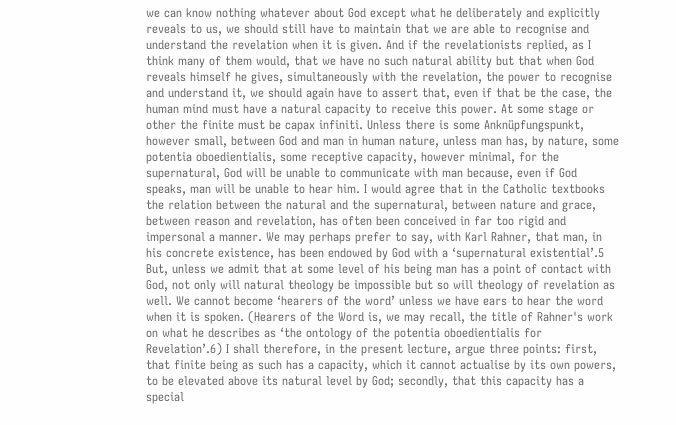we can know nothing whatever about God except what he deliberately and explicitly reveals to us, we should still have to maintain that we are able to recognise and understand the revelation when it is given. And if the revelationists replied, as I think many of them would, that we have no such natural ability but that when God reveals himself he gives, simultaneously with the revelation, the power to recognise and understand it, we should again have to assert that, even if that be the case, the human mind must have a natural capacity to receive this power. At some stage or other the finite must be capax infiniti. Unless there is some Anknüpfungspunkt, however small, between God and man in human nature, unless man has, by nature, some potentia oboedientialis, some receptive capacity, however minimal, for the supernatural, God will be unable to communicate with man because, even if God speaks, man will be unable to hear him. I would agree that in the Catholic textbooks the relation between the natural and the supernatural, between nature and grace, between reason and revelation, has often been conceived in far too rigid and impersonal a manner. We may perhaps prefer to say, with Karl Rahner, that man, in his concrete existence, has been endowed by God with a ‘supernatural existential’.5 But, unless we admit that at some level of his being man has a point of contact with God, not only will natural theology be impossible but so will theology of revelation as well. We cannot become ‘hearers of the word’ unless we have ears to hear the word when it is spoken. (Hearers of the Word is, we may recall, the title of Rahner's work on what he describes as ‘the ontology of the potentia oboedientialis for Revelation’.6) I shall therefore, in the present lecture, argue three points: first, that finite being as such has a capacity, which it cannot actualise by its own powers, to be elevated above its natural level by God; secondly, that this capacity has a special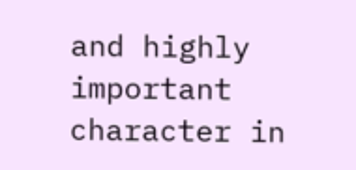and highly important character in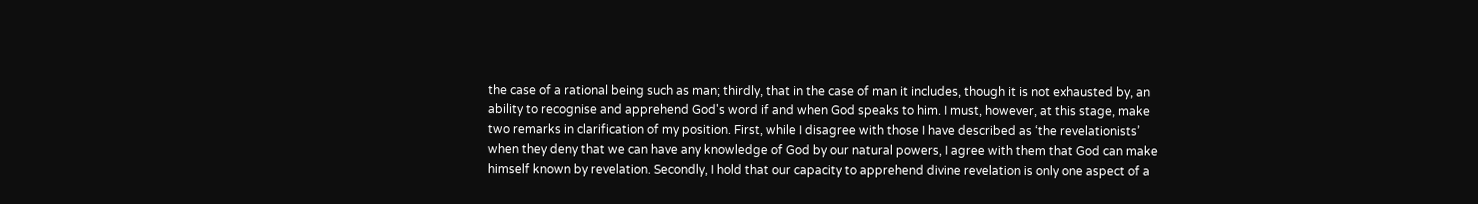the case of a rational being such as man; thirdly, that in the case of man it includes, though it is not exhausted by, an ability to recognise and apprehend God's word if and when God speaks to him. I must, however, at this stage, make two remarks in clarification of my position. First, while I disagree with those I have described as ‘the revelationists’ when they deny that we can have any knowledge of God by our natural powers, I agree with them that God can make himself known by revelation. Secondly, I hold that our capacity to apprehend divine revelation is only one aspect of a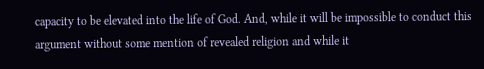capacity to be elevated into the life of God. And, while it will be impossible to conduct this argument without some mention of revealed religion and while it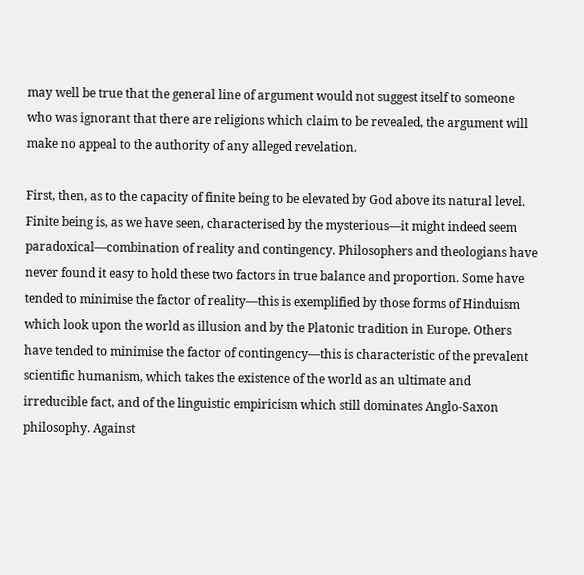may well be true that the general line of argument would not suggest itself to someone who was ignorant that there are religions which claim to be revealed, the argument will make no appeal to the authority of any alleged revelation.

First, then, as to the capacity of finite being to be elevated by God above its natural level. Finite being is, as we have seen, characterised by the mysterious—it might indeed seem paradoxical—combination of reality and contingency. Philosophers and theologians have never found it easy to hold these two factors in true balance and proportion. Some have tended to minimise the factor of reality—this is exemplified by those forms of Hinduism which look upon the world as illusion and by the Platonic tradition in Europe. Others have tended to minimise the factor of contingency—this is characteristic of the prevalent scientific humanism, which takes the existence of the world as an ultimate and irreducible fact, and of the linguistic empiricism which still dominates Anglo-Saxon philosophy. Against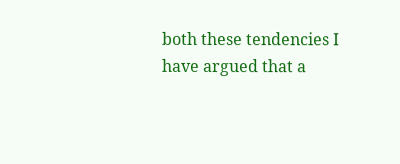both these tendencies I have argued that a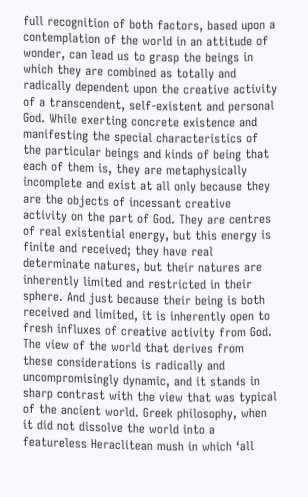full recognition of both factors, based upon a contemplation of the world in an attitude of wonder, can lead us to grasp the beings in which they are combined as totally and radically dependent upon the creative activity of a transcendent, self-existent and personal God. While exerting concrete existence and manifesting the special characteristics of the particular beings and kinds of being that each of them is, they are metaphysically incomplete and exist at all only because they are the objects of incessant creative activity on the part of God. They are centres of real existential energy, but this energy is finite and received; they have real determinate natures, but their natures are inherently limited and restricted in their sphere. And just because their being is both received and limited, it is inherently open to fresh influxes of creative activity from God. The view of the world that derives from these considerations is radically and uncompromisingly dynamic, and it stands in sharp contrast with the view that was typical of the ancient world. Greek philosophy, when it did not dissolve the world into a featureless Heraclitean mush in which ‘all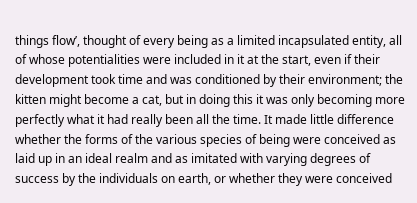things flow’, thought of every being as a limited incapsulated entity, all of whose potentialities were included in it at the start, even if their development took time and was conditioned by their environment; the kitten might become a cat, but in doing this it was only becoming more perfectly what it had really been all the time. It made little difference whether the forms of the various species of being were conceived as laid up in an ideal realm and as imitated with varying degrees of success by the individuals on earth, or whether they were conceived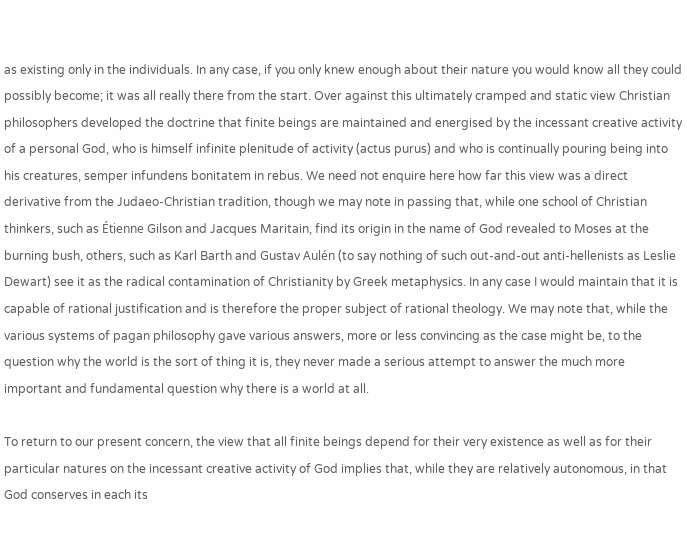as existing only in the individuals. In any case, if you only knew enough about their nature you would know all they could possibly become; it was all really there from the start. Over against this ultimately cramped and static view Christian philosophers developed the doctrine that finite beings are maintained and energised by the incessant creative activity of a personal God, who is himself infinite plenitude of activity (actus purus) and who is continually pouring being into his creatures, semper infundens bonitatem in rebus. We need not enquire here how far this view was a direct derivative from the Judaeo-Christian tradition, though we may note in passing that, while one school of Christian thinkers, such as Étienne Gilson and Jacques Maritain, find its origin in the name of God revealed to Moses at the burning bush, others, such as Karl Barth and Gustav Aulén (to say nothing of such out-and-out anti-hellenists as Leslie Dewart) see it as the radical contamination of Christianity by Greek metaphysics. In any case I would maintain that it is capable of rational justification and is therefore the proper subject of rational theology. We may note that, while the various systems of pagan philosophy gave various answers, more or less convincing as the case might be, to the question why the world is the sort of thing it is, they never made a serious attempt to answer the much more important and fundamental question why there is a world at all.

To return to our present concern, the view that all finite beings depend for their very existence as well as for their particular natures on the incessant creative activity of God implies that, while they are relatively autonomous, in that God conserves in each its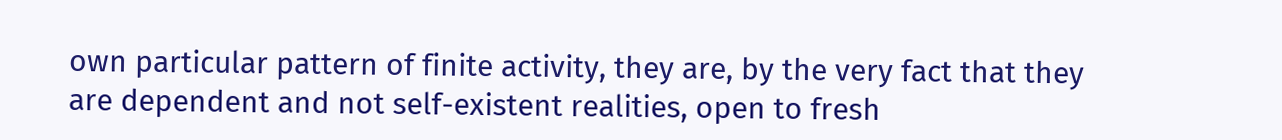own particular pattern of finite activity, they are, by the very fact that they are dependent and not self-existent realities, open to fresh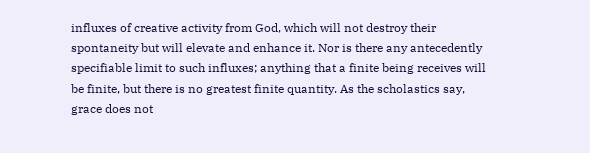influxes of creative activity from God, which will not destroy their spontaneity but will elevate and enhance it. Nor is there any antecedently specifiable limit to such influxes; anything that a finite being receives will be finite, but there is no greatest finite quantity. As the scholastics say, grace does not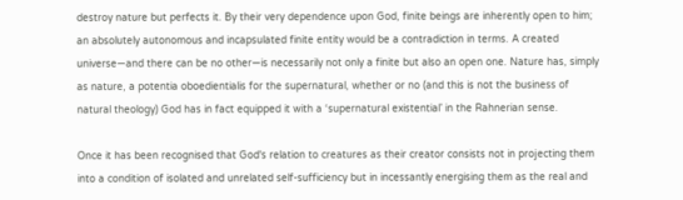destroy nature but perfects it. By their very dependence upon God, finite beings are inherently open to him; an absolutely autonomous and incapsulated finite entity would be a contradiction in terms. A created universe—and there can be no other—is necessarily not only a finite but also an open one. Nature has, simply as nature, a potentia oboedientialis for the supernatural, whether or no (and this is not the business of natural theology) God has in fact equipped it with a ‘supernatural existential’ in the Rahnerian sense.

Once it has been recognised that God's relation to creatures as their creator consists not in projecting them into a condition of isolated and unrelated self-sufficiency but in incessantly energising them as the real and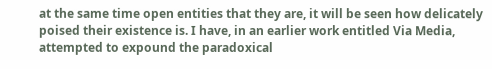at the same time open entities that they are, it will be seen how delicately poised their existence is. I have, in an earlier work entitled Via Media, attempted to expound the paradoxical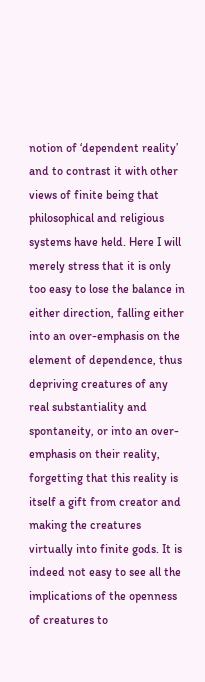notion of ‘dependent reality’ and to contrast it with other views of finite being that philosophical and religious systems have held. Here I will merely stress that it is only too easy to lose the balance in either direction, falling either into an over-emphasis on the element of dependence, thus depriving creatures of any real substantiality and spontaneity, or into an over-emphasis on their reality, forgetting that this reality is itself a gift from creator and making the creatures virtually into finite gods. It is indeed not easy to see all the implications of the openness of creatures to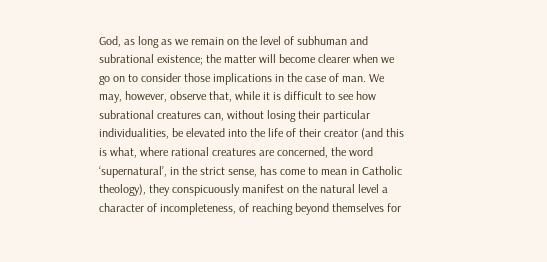God, as long as we remain on the level of subhuman and subrational existence; the matter will become clearer when we go on to consider those implications in the case of man. We may, however, observe that, while it is difficult to see how subrational creatures can, without losing their particular individualities, be elevated into the life of their creator (and this is what, where rational creatures are concerned, the word ‘supernatural’, in the strict sense, has come to mean in Catholic theology), they conspicuously manifest on the natural level a character of incompleteness, of reaching beyond themselves for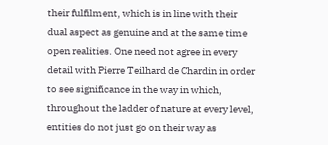their fulfilment, which is in line with their dual aspect as genuine and at the same time open realities. One need not agree in every detail with Pierre Teilhard de Chardin in order to see significance in the way in which, throughout the ladder of nature at every level, entities do not just go on their way as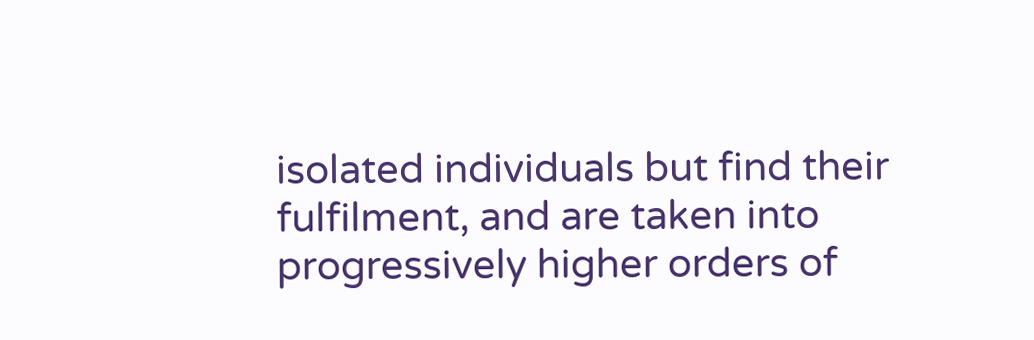isolated individuals but find their fulfilment, and are taken into progressively higher orders of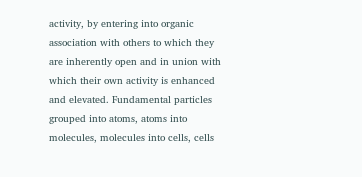activity, by entering into organic association with others to which they are inherently open and in union with which their own activity is enhanced and elevated. Fundamental particles grouped into atoms, atoms into molecules, molecules into cells, cells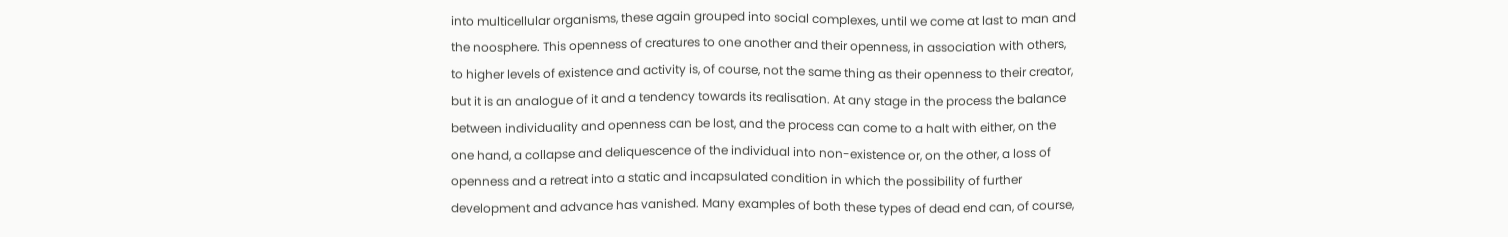into multicellular organisms, these again grouped into social complexes, until we come at last to man and the noosphere. This openness of creatures to one another and their openness, in association with others, to higher levels of existence and activity is, of course, not the same thing as their openness to their creator, but it is an analogue of it and a tendency towards its realisation. At any stage in the process the balance between individuality and openness can be lost, and the process can come to a halt with either, on the one hand, a collapse and deliquescence of the individual into non-existence or, on the other, a loss of openness and a retreat into a static and incapsulated condition in which the possibility of further development and advance has vanished. Many examples of both these types of dead end can, of course,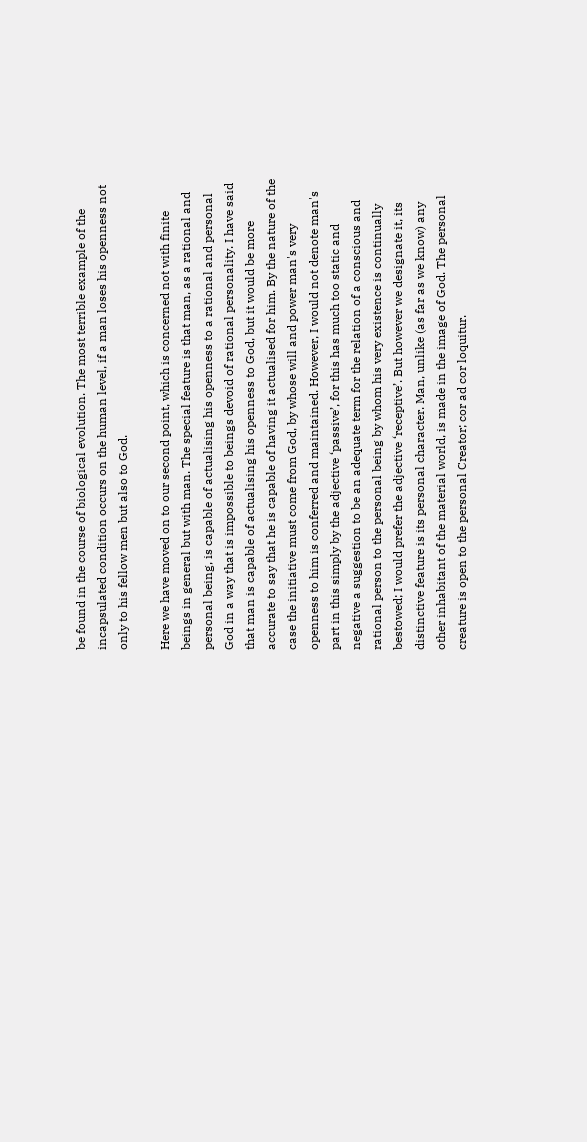be found in the course of biological evolution. The most terrible example of the incapsulated condition occurs on the human level, if a man loses his openness not only to his fellow men but also to God.

Here we have moved on to our second point, which is concerned not with finite beings in general but with man. The special feature is that man, as a rational and personal being, is capable of actualising his openness to a rational and personal God in a way that is impossible to beings devoid of rational personality. I have said that man is capable of actualising his openness to God, but it would be more accurate to say that he is capable of having it actualised for him. By the nature of the case the initiative must come from God, by whose will and power man's very openness to him is conferred and maintained. However, I would not denote man's part in this simply by the adjective ‘passive’, for this has much too static and negative a suggestion to be an adequate term for the relation of a conscious and rational person to the personal being by whom his very existence is continually bestowed; I would prefer the adjective ‘receptive’. But however we designate it, its distinctive feature is its personal character. Man, unlike (as far as we know) any other inhabitant of the material world, is made in the image of God. The personal creature is open to the personal Creator; cor ad cor loquitur.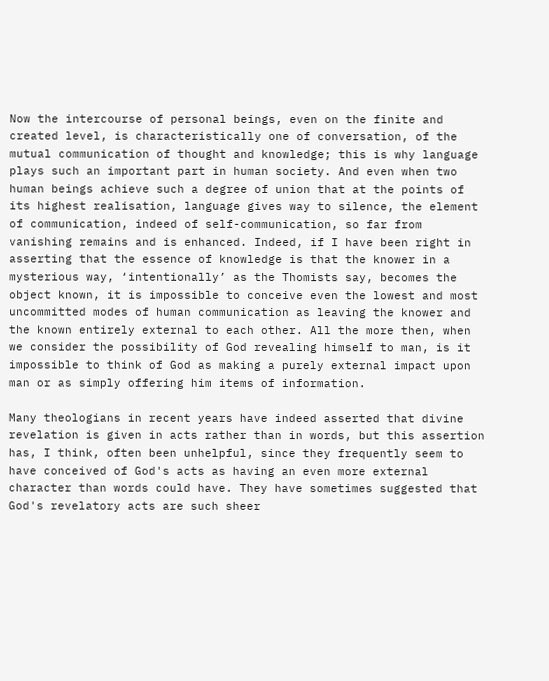Now the intercourse of personal beings, even on the finite and created level, is characteristically one of conversation, of the mutual communication of thought and knowledge; this is why language plays such an important part in human society. And even when two human beings achieve such a degree of union that at the points of its highest realisation, language gives way to silence, the element of communication, indeed of self-communication, so far from vanishing remains and is enhanced. Indeed, if I have been right in asserting that the essence of knowledge is that the knower in a mysterious way, ‘intentionally’ as the Thomists say, becomes the object known, it is impossible to conceive even the lowest and most uncommitted modes of human communication as leaving the knower and the known entirely external to each other. All the more then, when we consider the possibility of God revealing himself to man, is it impossible to think of God as making a purely external impact upon man or as simply offering him items of information.

Many theologians in recent years have indeed asserted that divine revelation is given in acts rather than in words, but this assertion has, I think, often been unhelpful, since they frequently seem to have conceived of God's acts as having an even more external character than words could have. They have sometimes suggested that God's revelatory acts are such sheer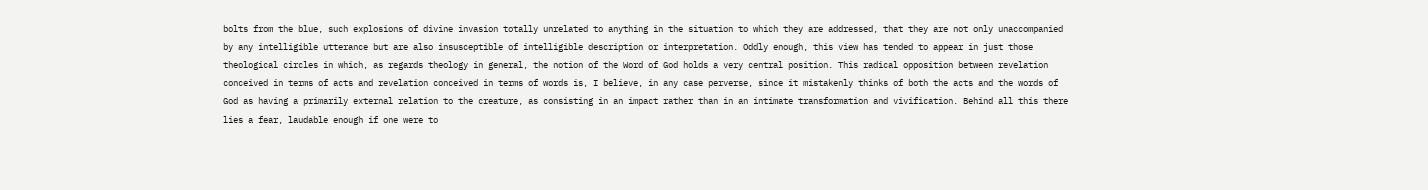bolts from the blue, such explosions of divine invasion totally unrelated to anything in the situation to which they are addressed, that they are not only unaccompanied by any intelligible utterance but are also insusceptible of intelligible description or interpretation. Oddly enough, this view has tended to appear in just those theological circles in which, as regards theology in general, the notion of the Word of God holds a very central position. This radical opposition between revelation conceived in terms of acts and revelation conceived in terms of words is, I believe, in any case perverse, since it mistakenly thinks of both the acts and the words of God as having a primarily external relation to the creature, as consisting in an impact rather than in an intimate transformation and vivification. Behind all this there lies a fear, laudable enough if one were to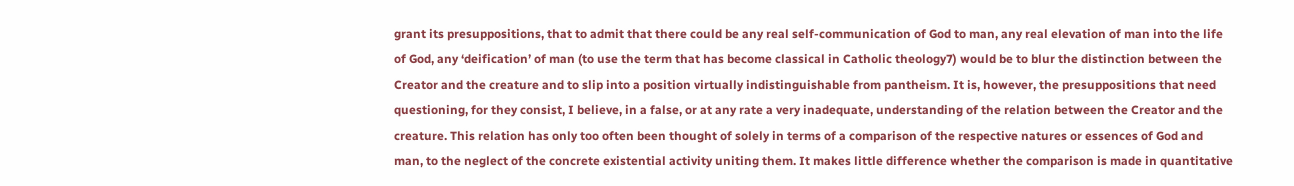grant its presuppositions, that to admit that there could be any real self-communication of God to man, any real elevation of man into the life of God, any ‘deification’ of man (to use the term that has become classical in Catholic theology7) would be to blur the distinction between the Creator and the creature and to slip into a position virtually indistinguishable from pantheism. It is, however, the presuppositions that need questioning, for they consist, I believe, in a false, or at any rate a very inadequate, understanding of the relation between the Creator and the creature. This relation has only too often been thought of solely in terms of a comparison of the respective natures or essences of God and man, to the neglect of the concrete existential activity uniting them. It makes little difference whether the comparison is made in quantitative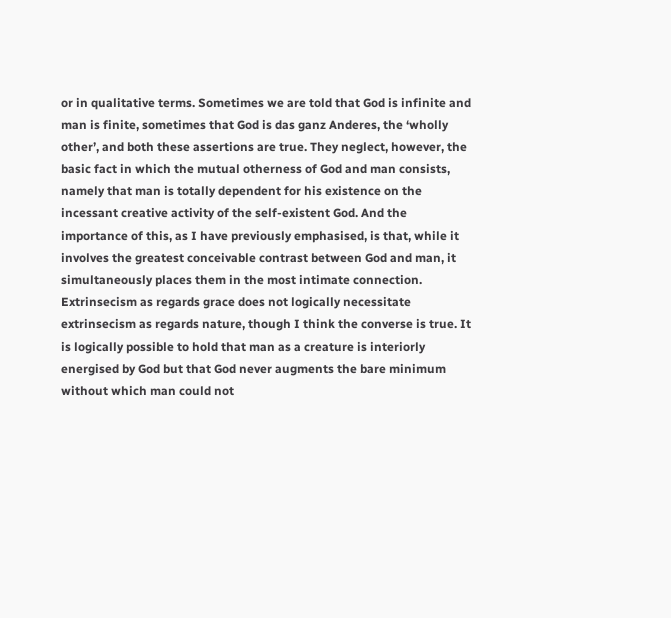or in qualitative terms. Sometimes we are told that God is infinite and man is finite, sometimes that God is das ganz Anderes, the ‘wholly other’, and both these assertions are true. They neglect, however, the basic fact in which the mutual otherness of God and man consists, namely that man is totally dependent for his existence on the incessant creative activity of the self-existent God. And the importance of this, as I have previously emphasised, is that, while it involves the greatest conceivable contrast between God and man, it simultaneously places them in the most intimate connection. Extrinsecism as regards grace does not logically necessitate extrinsecism as regards nature, though I think the converse is true. It is logically possible to hold that man as a creature is interiorly energised by God but that God never augments the bare minimum without which man could not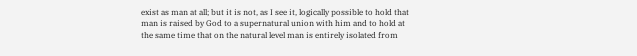exist as man at all; but it is not, as I see it, logically possible to hold that man is raised by God to a supernatural union with him and to hold at the same time that on the natural level man is entirely isolated from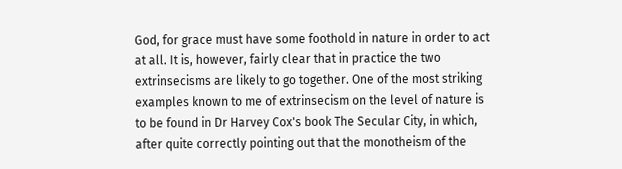God, for grace must have some foothold in nature in order to act at all. It is, however, fairly clear that in practice the two extrinsecisms are likely to go together. One of the most striking examples known to me of extrinsecism on the level of nature is to be found in Dr Harvey Cox's book The Secular City, in which, after quite correctly pointing out that the monotheism of the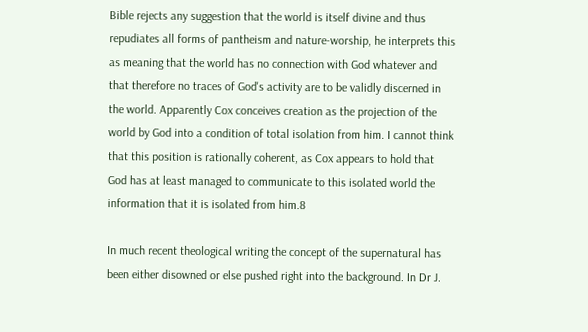Bible rejects any suggestion that the world is itself divine and thus repudiates all forms of pantheism and nature-worship, he interprets this as meaning that the world has no connection with God whatever and that therefore no traces of God's activity are to be validly discerned in the world. Apparently Cox conceives creation as the projection of the world by God into a condition of total isolation from him. I cannot think that this position is rationally coherent, as Cox appears to hold that God has at least managed to communicate to this isolated world the information that it is isolated from him.8

In much recent theological writing the concept of the supernatural has been either disowned or else pushed right into the background. In Dr J.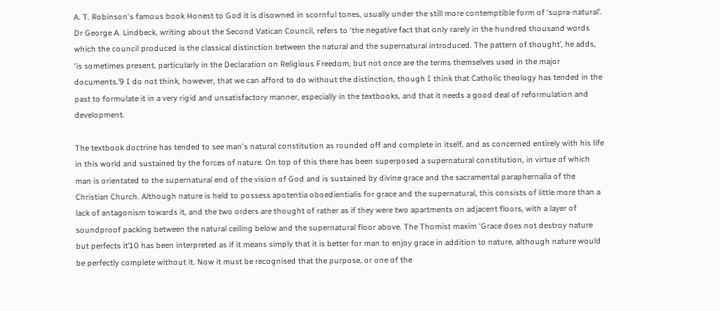A. T. Robinson's famous book Honest to God it is disowned in scornful tones, usually under the still more contemptible form of ‘supra-natural’. Dr George A. Lindbeck, writing about the Second Vatican Council, refers to ‘the negative fact that only rarely in the hundred thousand words which the council produced is the classical distinction between the natural and the supernatural introduced. The pattern of thought’, he adds, ‘is sometimes present, particularly in the Declaration on Religious Freedom, but not once are the terms themselves used in the major documents.’9 I do not think, however, that we can afford to do without the distinction, though I think that Catholic theology has tended in the past to formulate it in a very rigid and unsatisfactory manner, especially in the textbooks, and that it needs a good deal of reformulation and development.

The textbook doctrine has tended to see man's natural constitution as rounded off and complete in itself, and as concerned entirely with his life in this world and sustained by the forces of nature. On top of this there has been superposed a supernatural constitution, in virtue of which man is orientated to the supernatural end of the vision of God and is sustained by divine grace and the sacramental paraphernalia of the Christian Church. Although nature is held to possess apotentia oboedientialis for grace and the supernatural, this consists of little more than a lack of antagonism towards it, and the two orders are thought of rather as if they were two apartments on adjacent floors, with a layer of soundproof packing between the natural ceiling below and the supernatural floor above. The Thomist maxim ‘Grace does not destroy nature but perfects it’10 has been interpreted as if it means simply that it is better for man to enjoy grace in addition to nature, although nature would be perfectly complete without it. Now it must be recognised that the purpose, or one of the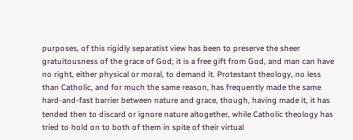purposes, of this rigidly separatist view has been to preserve the sheer gratuitousness of the grace of God; it is a free gift from God, and man can have no right, either physical or moral, to demand it. Protestant theology, no less than Catholic, and for much the same reason, has frequently made the same hard-and-fast barrier between nature and grace, though, having made it, it has tended then to discard or ignore nature altogether, while Catholic theology has tried to hold on to both of them in spite of their virtual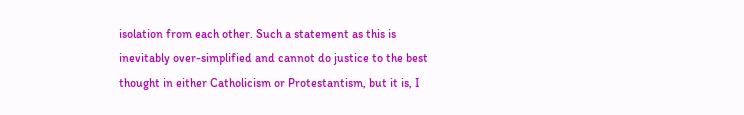isolation from each other. Such a statement as this is inevitably over-simplified and cannot do justice to the best thought in either Catholicism or Protestantism, but it is, I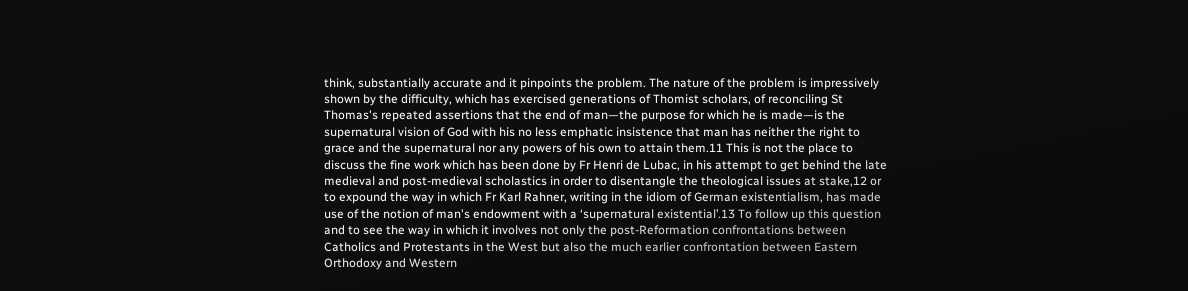think, substantially accurate and it pinpoints the problem. The nature of the problem is impressively shown by the difficulty, which has exercised generations of Thomist scholars, of reconciling St Thomas's repeated assertions that the end of man—the purpose for which he is made—is the supernatural vision of God with his no less emphatic insistence that man has neither the right to grace and the supernatural nor any powers of his own to attain them.11 This is not the place to discuss the fine work which has been done by Fr Henri de Lubac, in his attempt to get behind the late medieval and post-medieval scholastics in order to disentangle the theological issues at stake,12 or to expound the way in which Fr Karl Rahner, writing in the idiom of German existentialism, has made use of the notion of man's endowment with a ‘supernatural existential’.13 To follow up this question and to see the way in which it involves not only the post-Reformation confrontations between Catholics and Protestants in the West but also the much earlier confrontation between Eastern Orthodoxy and Western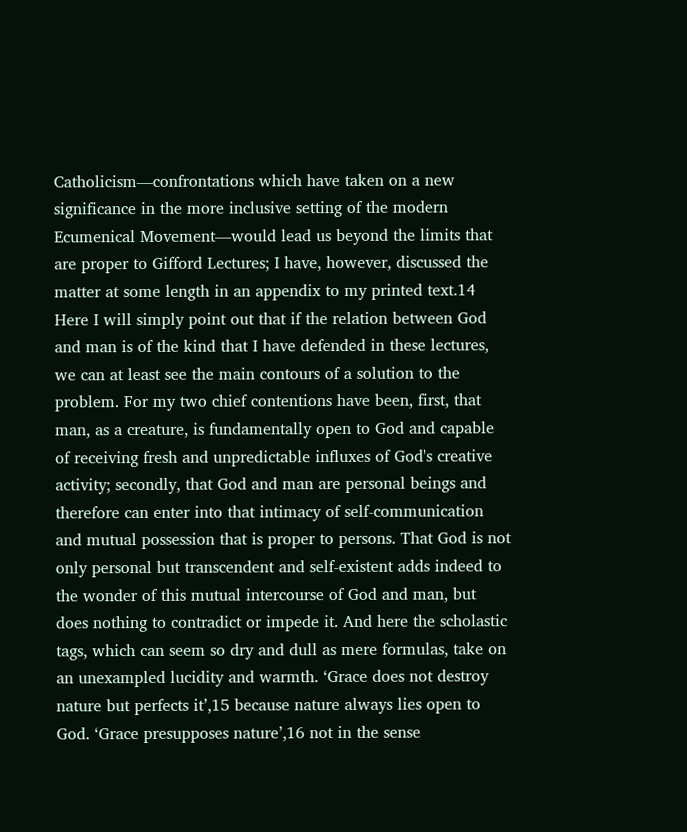Catholicism—confrontations which have taken on a new significance in the more inclusive setting of the modern Ecumenical Movement—would lead us beyond the limits that are proper to Gifford Lectures; I have, however, discussed the matter at some length in an appendix to my printed text.14 Here I will simply point out that if the relation between God and man is of the kind that I have defended in these lectures, we can at least see the main contours of a solution to the problem. For my two chief contentions have been, first, that man, as a creature, is fundamentally open to God and capable of receiving fresh and unpredictable influxes of God's creative activity; secondly, that God and man are personal beings and therefore can enter into that intimacy of self-communication and mutual possession that is proper to persons. That God is not only personal but transcendent and self-existent adds indeed to the wonder of this mutual intercourse of God and man, but does nothing to contradict or impede it. And here the scholastic tags, which can seem so dry and dull as mere formulas, take on an unexampled lucidity and warmth. ‘Grace does not destroy nature but perfects it’,15 because nature always lies open to God. ‘Grace presupposes nature’,16 not in the sense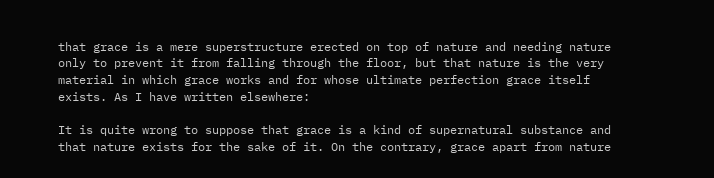that grace is a mere superstructure erected on top of nature and needing nature only to prevent it from falling through the floor, but that nature is the very material in which grace works and for whose ultimate perfection grace itself exists. As I have written elsewhere:

It is quite wrong to suppose that grace is a kind of supernatural substance and that nature exists for the sake of it. On the contrary, grace apart from nature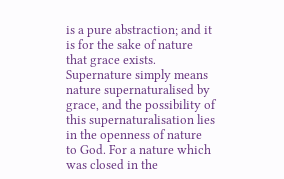is a pure abstraction; and it is for the sake of nature that grace exists. Supernature simply means nature supernaturalised by grace, and the possibility of this supernaturalisation lies in the openness of nature to God. For a nature which was closed in the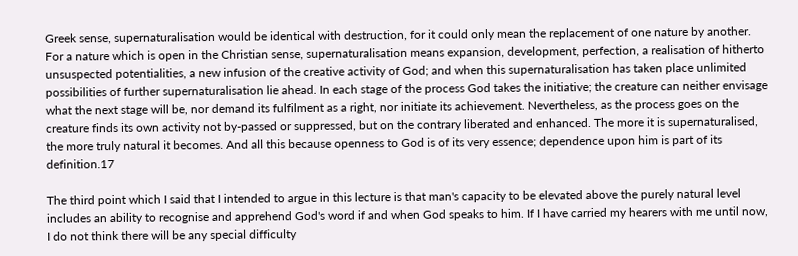Greek sense, supernaturalisation would be identical with destruction, for it could only mean the replacement of one nature by another. For a nature which is open in the Christian sense, supernaturalisation means expansion, development, perfection, a realisation of hitherto unsuspected potentialities, a new infusion of the creative activity of God; and when this supernaturalisation has taken place unlimited possibilities of further supernaturalisation lie ahead. In each stage of the process God takes the initiative; the creature can neither envisage what the next stage will be, nor demand its fulfilment as a right, nor initiate its achievement. Nevertheless, as the process goes on the creature finds its own activity not by-passed or suppressed, but on the contrary liberated and enhanced. The more it is supernaturalised, the more truly natural it becomes. And all this because openness to God is of its very essence; dependence upon him is part of its definition.17

The third point which I said that I intended to argue in this lecture is that man's capacity to be elevated above the purely natural level includes an ability to recognise and apprehend God's word if and when God speaks to him. If I have carried my hearers with me until now, I do not think there will be any special difficulty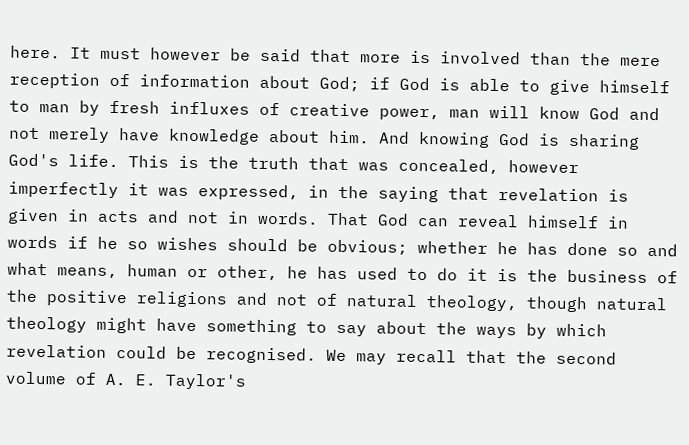here. It must however be said that more is involved than the mere reception of information about God; if God is able to give himself to man by fresh influxes of creative power, man will know God and not merely have knowledge about him. And knowing God is sharing God's life. This is the truth that was concealed, however imperfectly it was expressed, in the saying that revelation is given in acts and not in words. That God can reveal himself in words if he so wishes should be obvious; whether he has done so and what means, human or other, he has used to do it is the business of the positive religions and not of natural theology, though natural theology might have something to say about the ways by which revelation could be recognised. We may recall that the second volume of A. E. Taylor's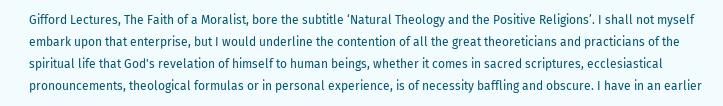Gifford Lectures, The Faith of a Moralist, bore the subtitle ‘Natural Theology and the Positive Religions’. I shall not myself embark upon that enterprise, but I would underline the contention of all the great theoreticians and practicians of the spiritual life that God's revelation of himself to human beings, whether it comes in sacred scriptures, ecclesiastical pronouncements, theological formulas or in personal experience, is of necessity baffling and obscure. I have in an earlier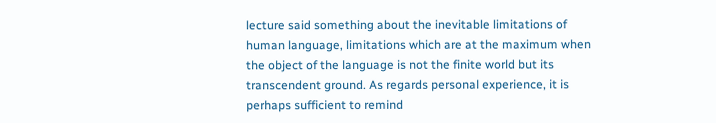lecture said something about the inevitable limitations of human language, limitations which are at the maximum when the object of the language is not the finite world but its transcendent ground. As regards personal experience, it is perhaps sufficient to remind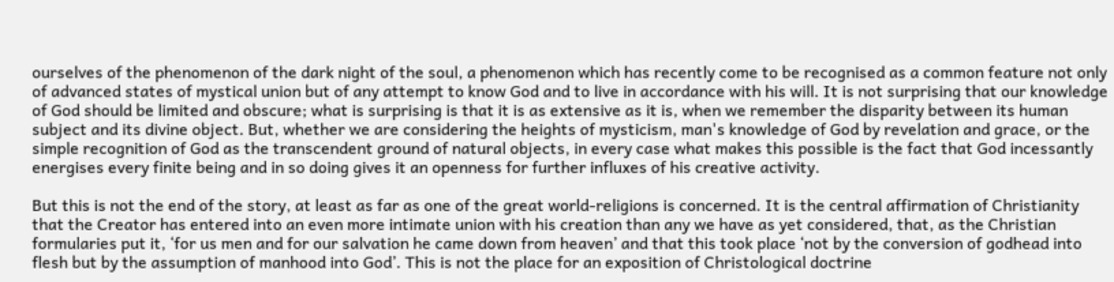ourselves of the phenomenon of the dark night of the soul, a phenomenon which has recently come to be recognised as a common feature not only of advanced states of mystical union but of any attempt to know God and to live in accordance with his will. It is not surprising that our knowledge of God should be limited and obscure; what is surprising is that it is as extensive as it is, when we remember the disparity between its human subject and its divine object. But, whether we are considering the heights of mysticism, man's knowledge of God by revelation and grace, or the simple recognition of God as the transcendent ground of natural objects, in every case what makes this possible is the fact that God incessantly energises every finite being and in so doing gives it an openness for further influxes of his creative activity.

But this is not the end of the story, at least as far as one of the great world-religions is concerned. It is the central affirmation of Christianity that the Creator has entered into an even more intimate union with his creation than any we have as yet considered, that, as the Christian formularies put it, ‘for us men and for our salvation he came down from heaven’ and that this took place ‘not by the conversion of godhead into flesh but by the assumption of manhood into God’. This is not the place for an exposition of Christological doctrine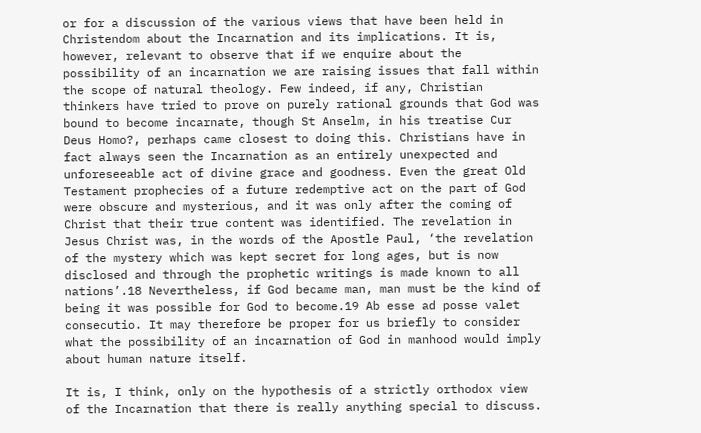or for a discussion of the various views that have been held in Christendom about the Incarnation and its implications. It is, however, relevant to observe that if we enquire about the possibility of an incarnation we are raising issues that fall within the scope of natural theology. Few indeed, if any, Christian thinkers have tried to prove on purely rational grounds that God was bound to become incarnate, though St Anselm, in his treatise Cur Deus Homo?, perhaps came closest to doing this. Christians have in fact always seen the Incarnation as an entirely unexpected and unforeseeable act of divine grace and goodness. Even the great Old Testament prophecies of a future redemptive act on the part of God were obscure and mysterious, and it was only after the coming of Christ that their true content was identified. The revelation in Jesus Christ was, in the words of the Apostle Paul, ‘the revelation of the mystery which was kept secret for long ages, but is now disclosed and through the prophetic writings is made known to all nations’.18 Nevertheless, if God became man, man must be the kind of being it was possible for God to become.19 Ab esse ad posse valet consecutio. It may therefore be proper for us briefly to consider what the possibility of an incarnation of God in manhood would imply about human nature itself.

It is, I think, only on the hypothesis of a strictly orthodox view of the Incarnation that there is really anything special to discuss.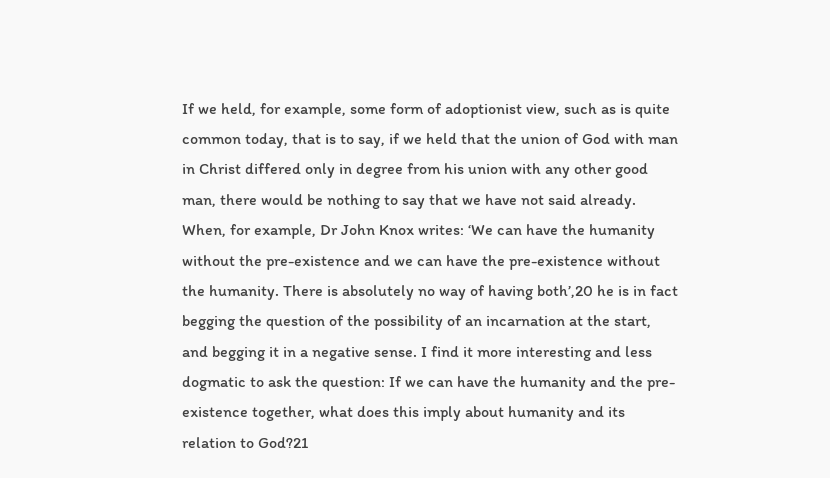If we held, for example, some form of adoptionist view, such as is quite common today, that is to say, if we held that the union of God with man in Christ differed only in degree from his union with any other good man, there would be nothing to say that we have not said already. When, for example, Dr John Knox writes: ‘We can have the humanity without the pre-existence and we can have the pre-existence without the humanity. There is absolutely no way of having both’,20 he is in fact begging the question of the possibility of an incarnation at the start, and begging it in a negative sense. I find it more interesting and less dogmatic to ask the question: If we can have the humanity and the pre-existence together, what does this imply about humanity and its relation to God?21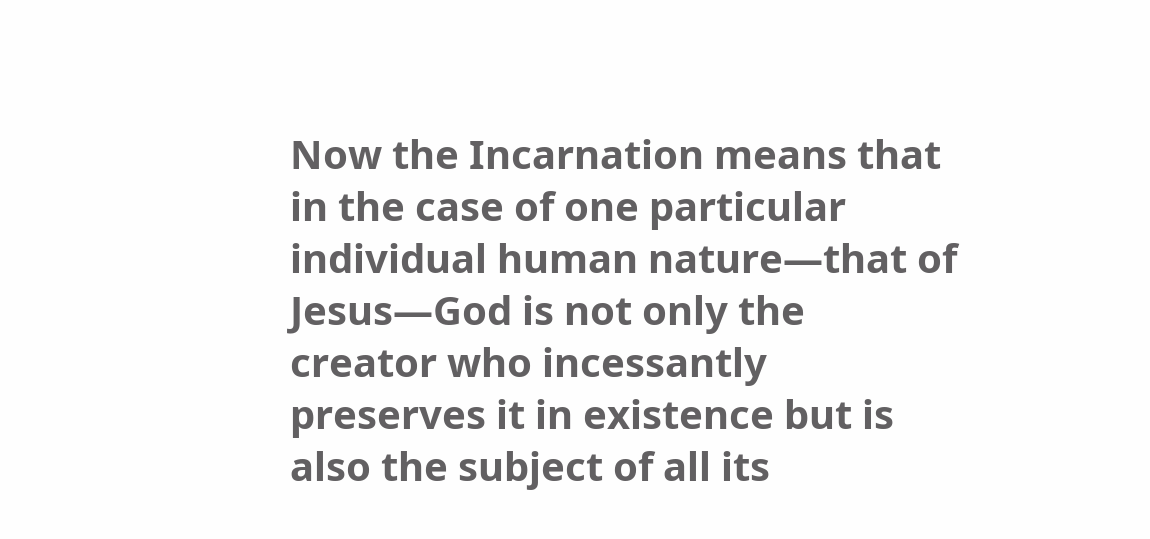Now the Incarnation means that in the case of one particular individual human nature—that of Jesus—God is not only the creator who incessantly preserves it in existence but is also the subject of all its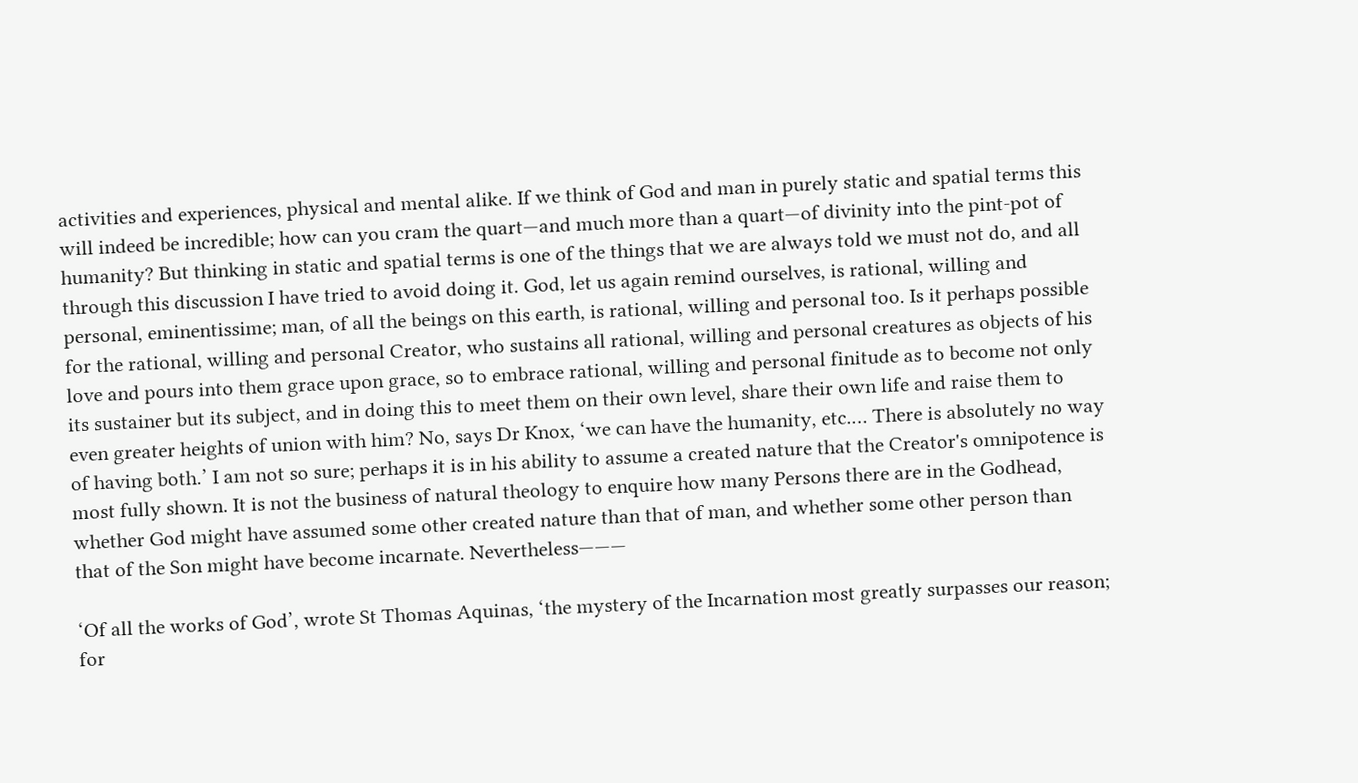activities and experiences, physical and mental alike. If we think of God and man in purely static and spatial terms this will indeed be incredible; how can you cram the quart—and much more than a quart—of divinity into the pint-pot of humanity? But thinking in static and spatial terms is one of the things that we are always told we must not do, and all through this discussion I have tried to avoid doing it. God, let us again remind ourselves, is rational, willing and personal, eminentissime; man, of all the beings on this earth, is rational, willing and personal too. Is it perhaps possible for the rational, willing and personal Creator, who sustains all rational, willing and personal creatures as objects of his love and pours into them grace upon grace, so to embrace rational, willing and personal finitude as to become not only its sustainer but its subject, and in doing this to meet them on their own level, share their own life and raise them to even greater heights of union with him? No, says Dr Knox, ‘we can have the humanity, etc.… There is absolutely no way of having both.’ I am not so sure; perhaps it is in his ability to assume a created nature that the Creator's omnipotence is most fully shown. It is not the business of natural theology to enquire how many Persons there are in the Godhead, whether God might have assumed some other created nature than that of man, and whether some other person than that of the Son might have become incarnate. Nevertheless———

‘Of all the works of God’, wrote St Thomas Aquinas, ‘the mystery of the Incarnation most greatly surpasses our reason; for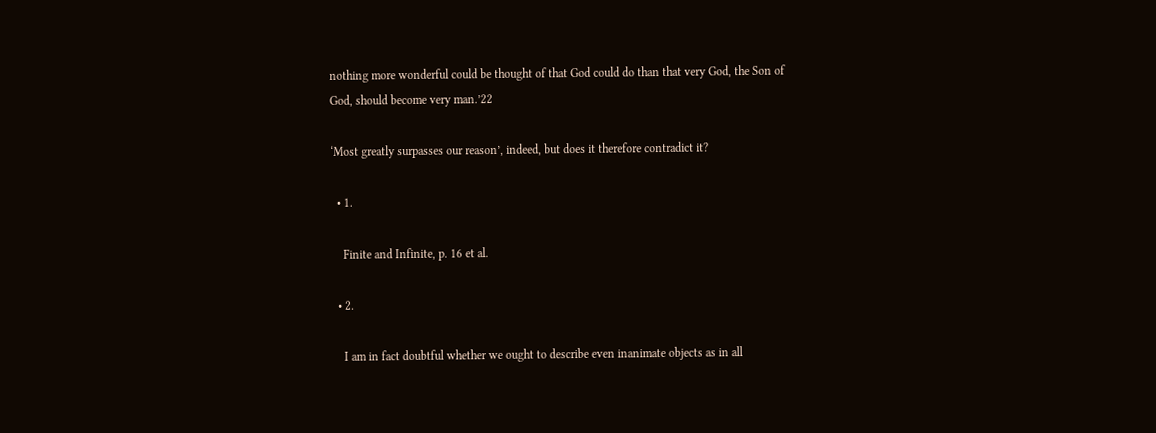nothing more wonderful could be thought of that God could do than that very God, the Son of God, should become very man.’22

‘Most greatly surpasses our reason’, indeed, but does it therefore contradict it?

  • 1.

    Finite and Infinite, p. 16 et al.

  • 2.

    I am in fact doubtful whether we ought to describe even inanimate objects as in all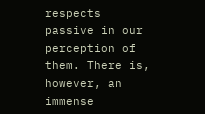respects passive in our perception of them. There is, however, an immense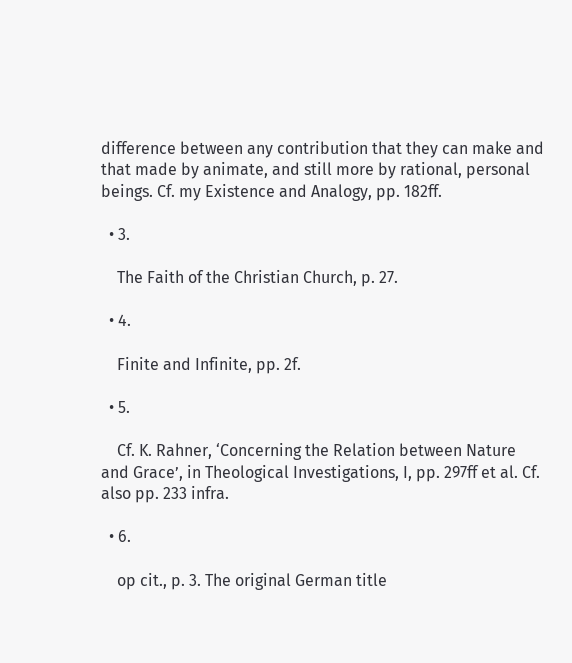difference between any contribution that they can make and that made by animate, and still more by rational, personal beings. Cf. my Existence and Analogy, pp. 182ff.

  • 3.

    The Faith of the Christian Church, p. 27.

  • 4.

    Finite and Infinite, pp. 2f.

  • 5.

    Cf. K. Rahner, ‘Concerning the Relation between Nature and Grace’, in Theological Investigations, I, pp. 297ff et al. Cf. also pp. 233 infra.

  • 6.

    op cit., p. 3. The original German title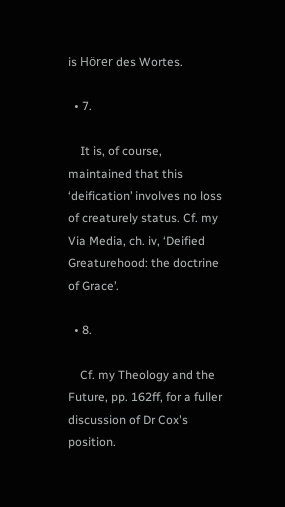is Hörer des Wortes.

  • 7.

    It is, of course, maintained that this ‘deification’ involves no loss of creaturely status. Cf. my Via Media, ch. iv, ‘Deified Greaturehood: the doctrine of Grace’.

  • 8.

    Cf. my Theology and the Future, pp. 162ff, for a fuller discussion of Dr Cox's position.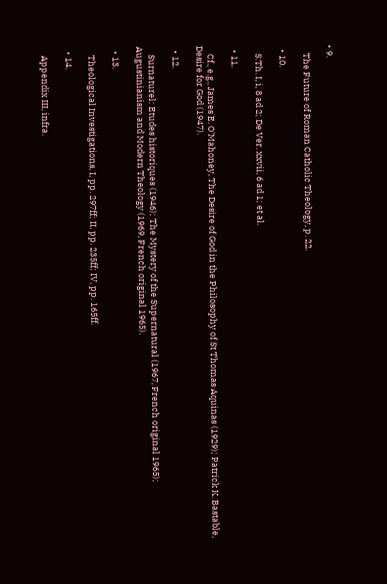• 9.

    The Future of Roman Catholic Theology, p. 22.

  • 10.

    S.Th. I, i, 8 ad 2; De Ver. xxvii, 6 ad 1; et al.

  • 11.

    Cf., e.g., James E. O'Mahoney, The Desire of God in the Philosophy of St Thomas Aquinas (1929); Patrick K. Bastable, Desire for God (1947).

  • 12.

    Surnaturel: Etudes historiques (1946); The Mystery of the Supernatural (1967, French original 1965); Augustinianism and Modern Theology (1969, French original 1965).

  • 13.

    Theological Investigations, I, pp. 297ff; II, pp. 235ff; IV, pp. 165ff.

  • 14.

    Appendix III, infra.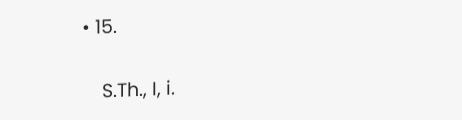• 15.

    S.Th., I, i.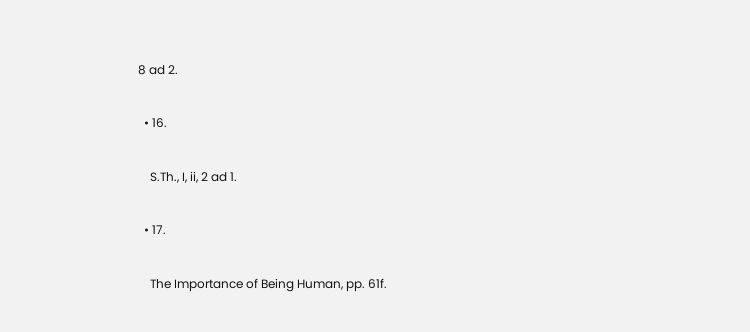8 ad 2.

  • 16.

    S.Th., I, ii, 2 ad 1.

  • 17.

    The Importance of Being Human, pp. 61f.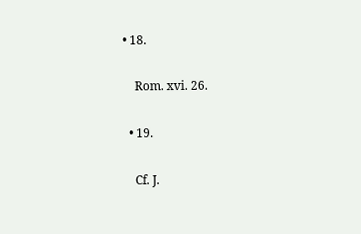• 18.

    Rom. xvi. 26.

  • 19.

    Cf. J.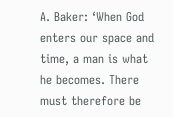A. Baker: ‘When God enters our space and time, a man is what he becomes. There must therefore be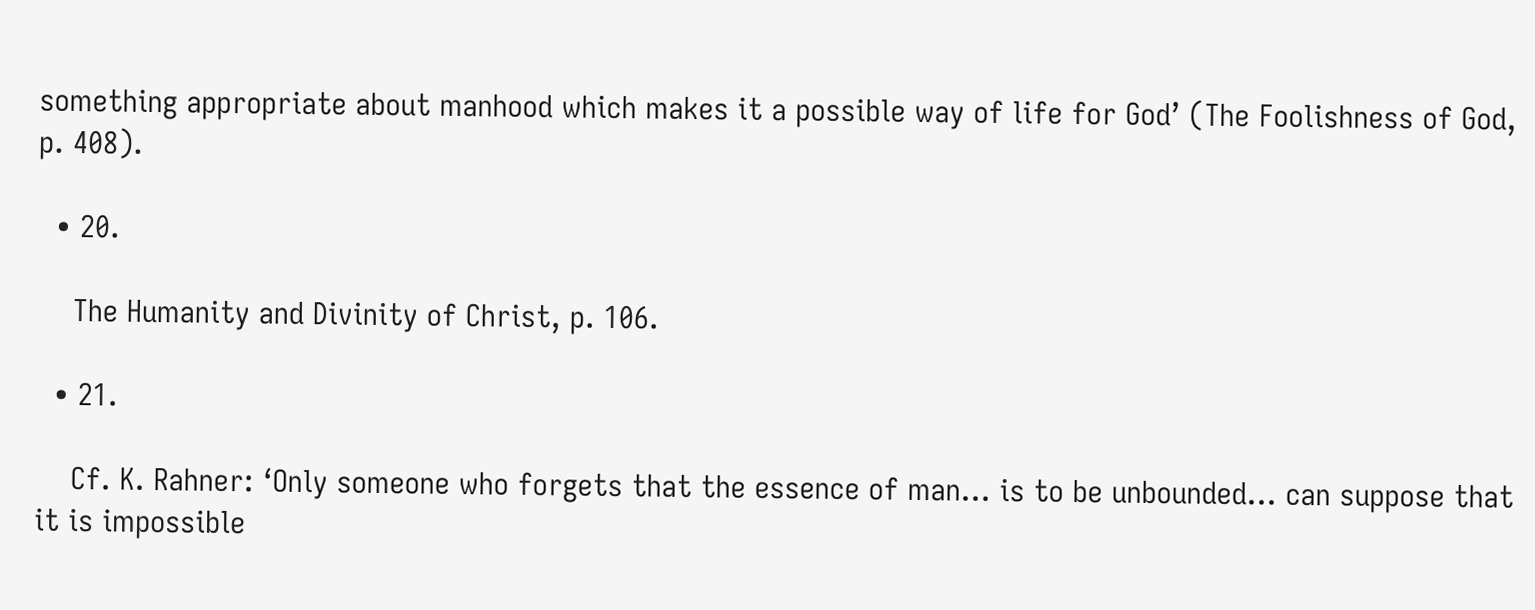something appropriate about manhood which makes it a possible way of life for God’ (The Foolishness of God, p. 408).

  • 20.

    The Humanity and Divinity of Christ, p. 106.

  • 21.

    Cf. K. Rahner: ‘Only someone who forgets that the essence of man… is to be unbounded… can suppose that it is impossible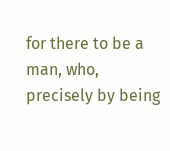for there to be a man, who, precisely by being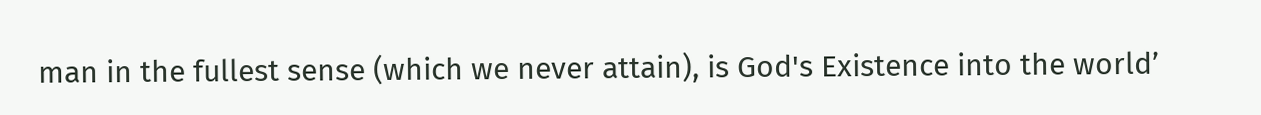man in the fullest sense (which we never attain), is God's Existence into the world’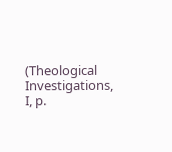(Theological Investigations, I, p.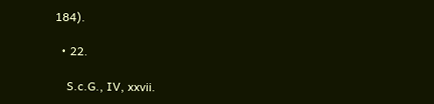184).

  • 22.

    S.c.G., IV, xxvii.